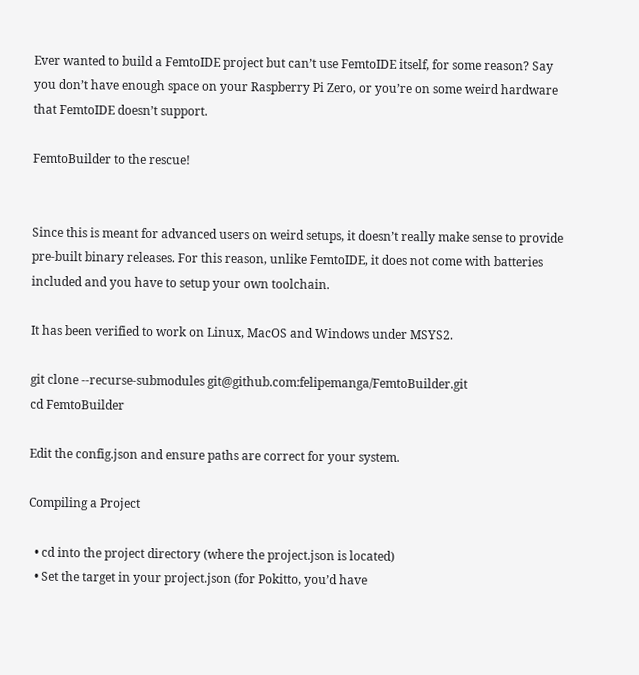Ever wanted to build a FemtoIDE project but can’t use FemtoIDE itself, for some reason? Say you don’t have enough space on your Raspberry Pi Zero, or you’re on some weird hardware that FemtoIDE doesn’t support.

FemtoBuilder to the rescue!


Since this is meant for advanced users on weird setups, it doesn’t really make sense to provide pre-built binary releases. For this reason, unlike FemtoIDE, it does not come with batteries included and you have to setup your own toolchain.

It has been verified to work on Linux, MacOS and Windows under MSYS2.

git clone --recurse-submodules git@github.com:felipemanga/FemtoBuilder.git
cd FemtoBuilder

Edit the config.json and ensure paths are correct for your system.

Compiling a Project

  • cd into the project directory (where the project.json is located)
  • Set the target in your project.json (for Pokitto, you’d have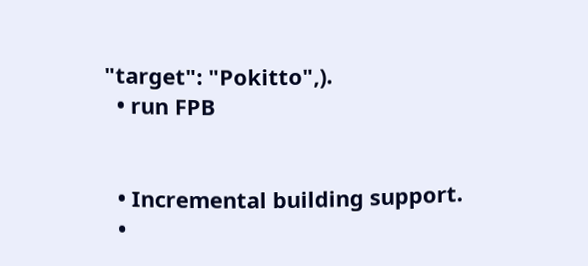"target": "Pokitto",).
  • run FPB


  • Incremental building support.
  •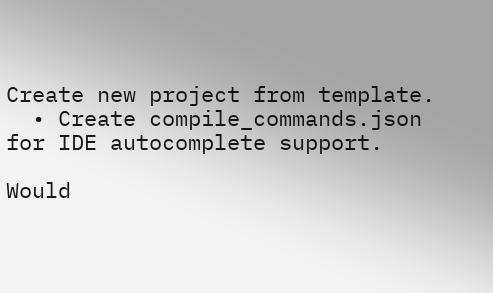Create new project from template.
  • Create compile_commands.json for IDE autocomplete support.

Would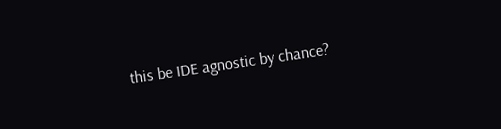this be IDE agnostic by chance?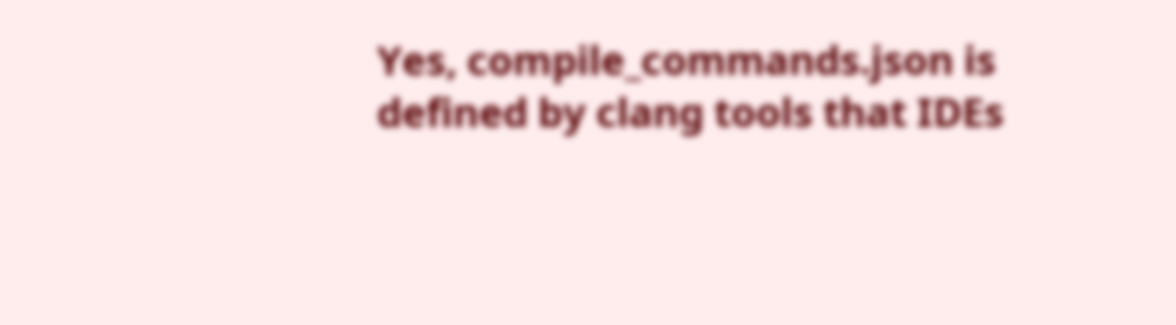Yes, compile_commands.json is defined by clang tools that IDEs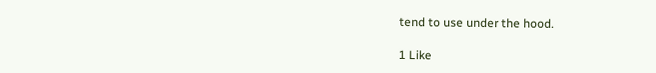tend to use under the hood.

1 Like